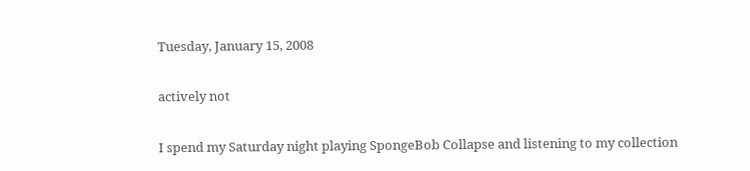Tuesday, January 15, 2008

actively not

I spend my Saturday night playing SpongeBob Collapse and listening to my collection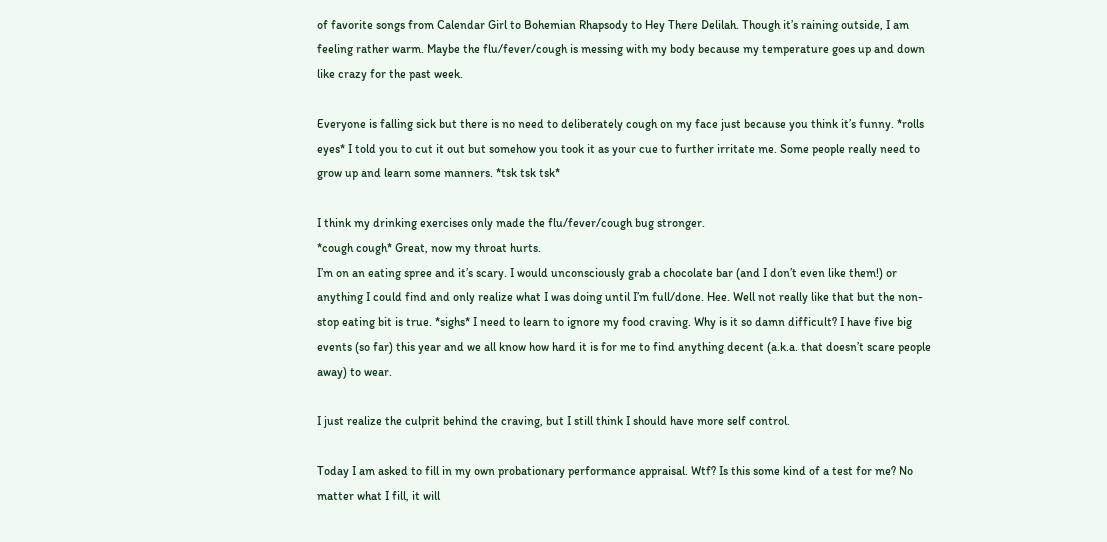of favorite songs from Calendar Girl to Bohemian Rhapsody to Hey There Delilah. Though it’s raining outside, I am feeling rather warm. Maybe the flu/fever/cough is messing with my body because my temperature goes up and down like crazy for the past week.

Everyone is falling sick but there is no need to deliberately cough on my face just because you think it’s funny. *rolls eyes* I told you to cut it out but somehow you took it as your cue to further irritate me. Some people really need to grow up and learn some manners. *tsk tsk tsk*

I think my drinking exercises only made the flu/fever/cough bug stronger.
*cough cough* Great, now my throat hurts.
I’m on an eating spree and it’s scary. I would unconsciously grab a chocolate bar (and I don’t even like them!) or anything I could find and only realize what I was doing until I’m full/done. Hee. Well not really like that but the non-stop eating bit is true. *sighs* I need to learn to ignore my food craving. Why is it so damn difficult? I have five big events (so far) this year and we all know how hard it is for me to find anything decent (a.k.a. that doesn’t scare people away) to wear.

I just realize the culprit behind the craving, but I still think I should have more self control.

Today I am asked to fill in my own probationary performance appraisal. Wtf? Is this some kind of a test for me? No matter what I fill, it will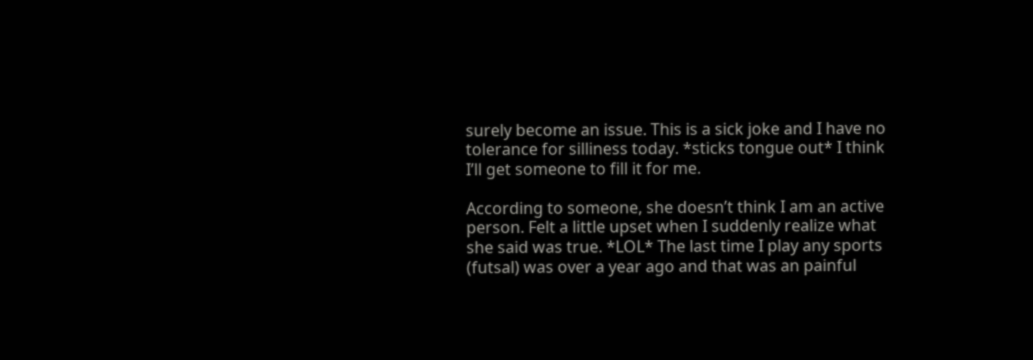surely become an issue. This is a sick joke and I have no tolerance for silliness today. *sticks tongue out* I think I’ll get someone to fill it for me.

According to someone, she doesn’t think I am an active person. Felt a little upset when I suddenly realize what she said was true. *LOL* The last time I play any sports (futsal) was over a year ago and that was an painful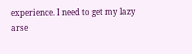experience. I need to get my lazy arse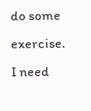do some exercise. I need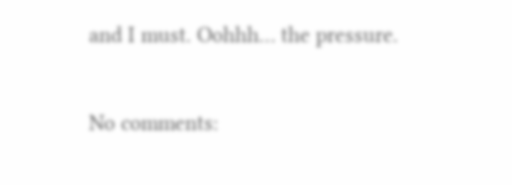and I must. Oohhh… the pressure.

No comments: